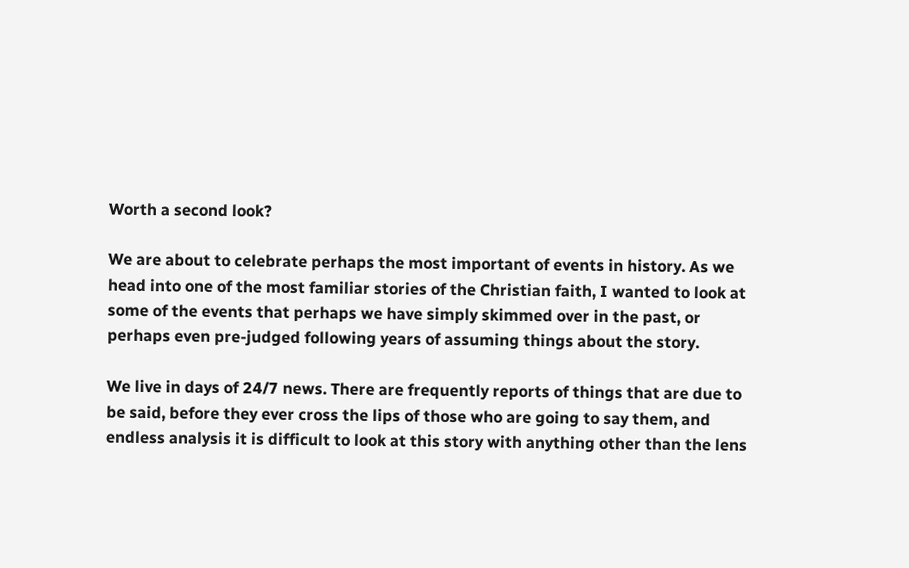Worth a second look?

We are about to celebrate perhaps the most important of events in history. As we head into one of the most familiar stories of the Christian faith, I wanted to look at some of the events that perhaps we have simply skimmed over in the past, or perhaps even pre-judged following years of assuming things about the story.

We live in days of 24/7 news. There are frequently reports of things that are due to be said, before they ever cross the lips of those who are going to say them, and endless analysis it is difficult to look at this story with anything other than the lens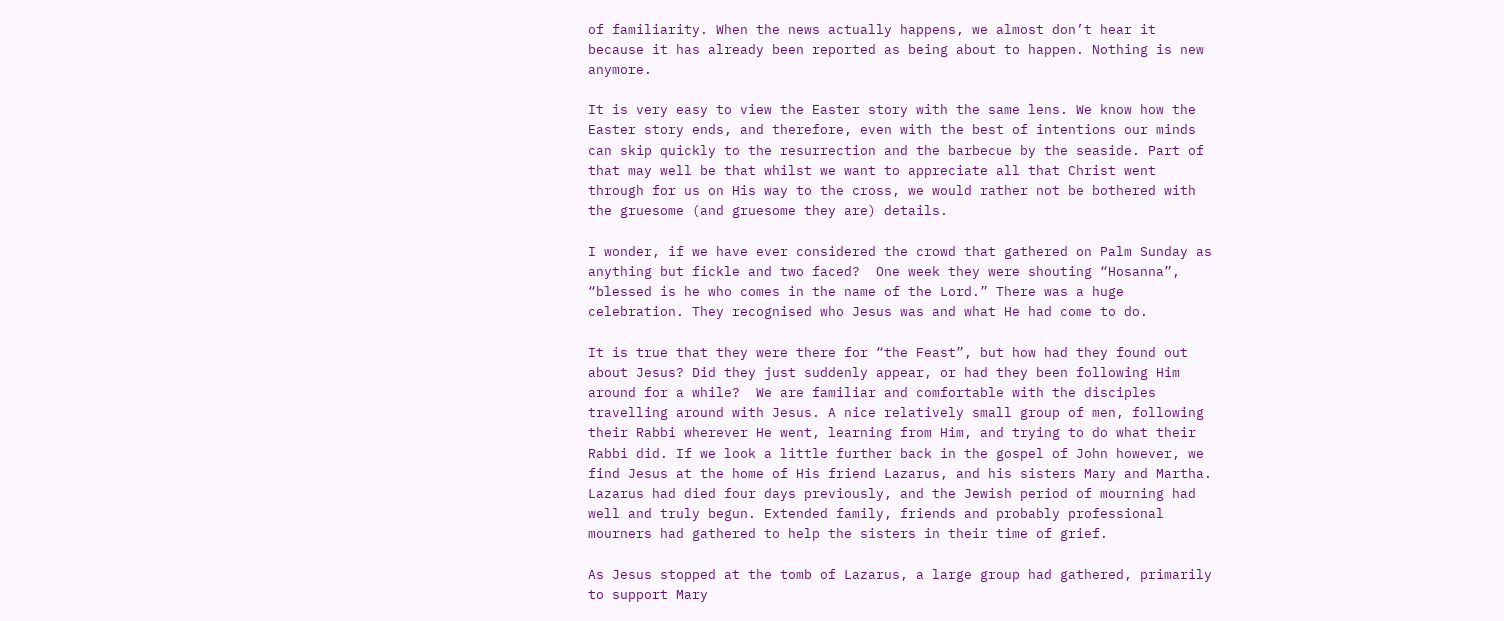of familiarity. When the news actually happens, we almost don’t hear it because it has already been reported as being about to happen. Nothing is new anymore.

It is very easy to view the Easter story with the same lens. We know how the Easter story ends, and therefore, even with the best of intentions our minds can skip quickly to the resurrection and the barbecue by the seaside. Part of that may well be that whilst we want to appreciate all that Christ went through for us on His way to the cross, we would rather not be bothered with the gruesome (and gruesome they are) details.

I wonder, if we have ever considered the crowd that gathered on Palm Sunday as anything but fickle and two faced?  One week they were shouting “Hosanna”, “blessed is he who comes in the name of the Lord.” There was a huge celebration. They recognised who Jesus was and what He had come to do.

It is true that they were there for “the Feast”, but how had they found out about Jesus? Did they just suddenly appear, or had they been following Him around for a while?  We are familiar and comfortable with the disciples travelling around with Jesus. A nice relatively small group of men, following their Rabbi wherever He went, learning from Him, and trying to do what their Rabbi did. If we look a little further back in the gospel of John however, we find Jesus at the home of His friend Lazarus, and his sisters Mary and Martha. Lazarus had died four days previously, and the Jewish period of mourning had well and truly begun. Extended family, friends and probably professional mourners had gathered to help the sisters in their time of grief.

As Jesus stopped at the tomb of Lazarus, a large group had gathered, primarily to support Mary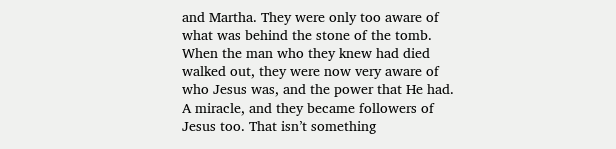and Martha. They were only too aware of what was behind the stone of the tomb. When the man who they knew had died walked out, they were now very aware of who Jesus was, and the power that He had. A miracle, and they became followers of Jesus too. That isn’t something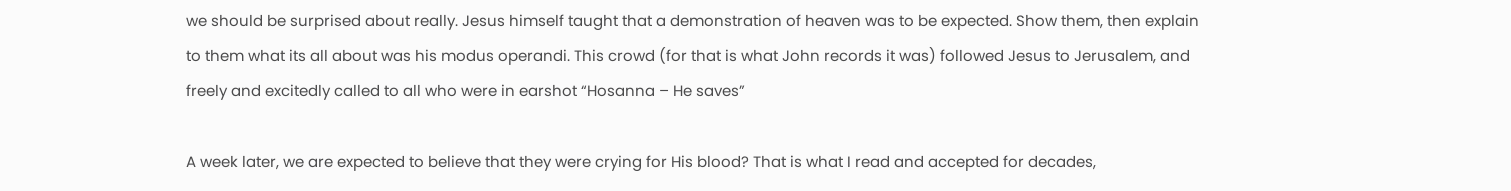we should be surprised about really. Jesus himself taught that a demonstration of heaven was to be expected. Show them, then explain to them what its all about was his modus operandi. This crowd (for that is what John records it was) followed Jesus to Jerusalem, and freely and excitedly called to all who were in earshot “Hosanna – He saves”

A week later, we are expected to believe that they were crying for His blood? That is what I read and accepted for decades,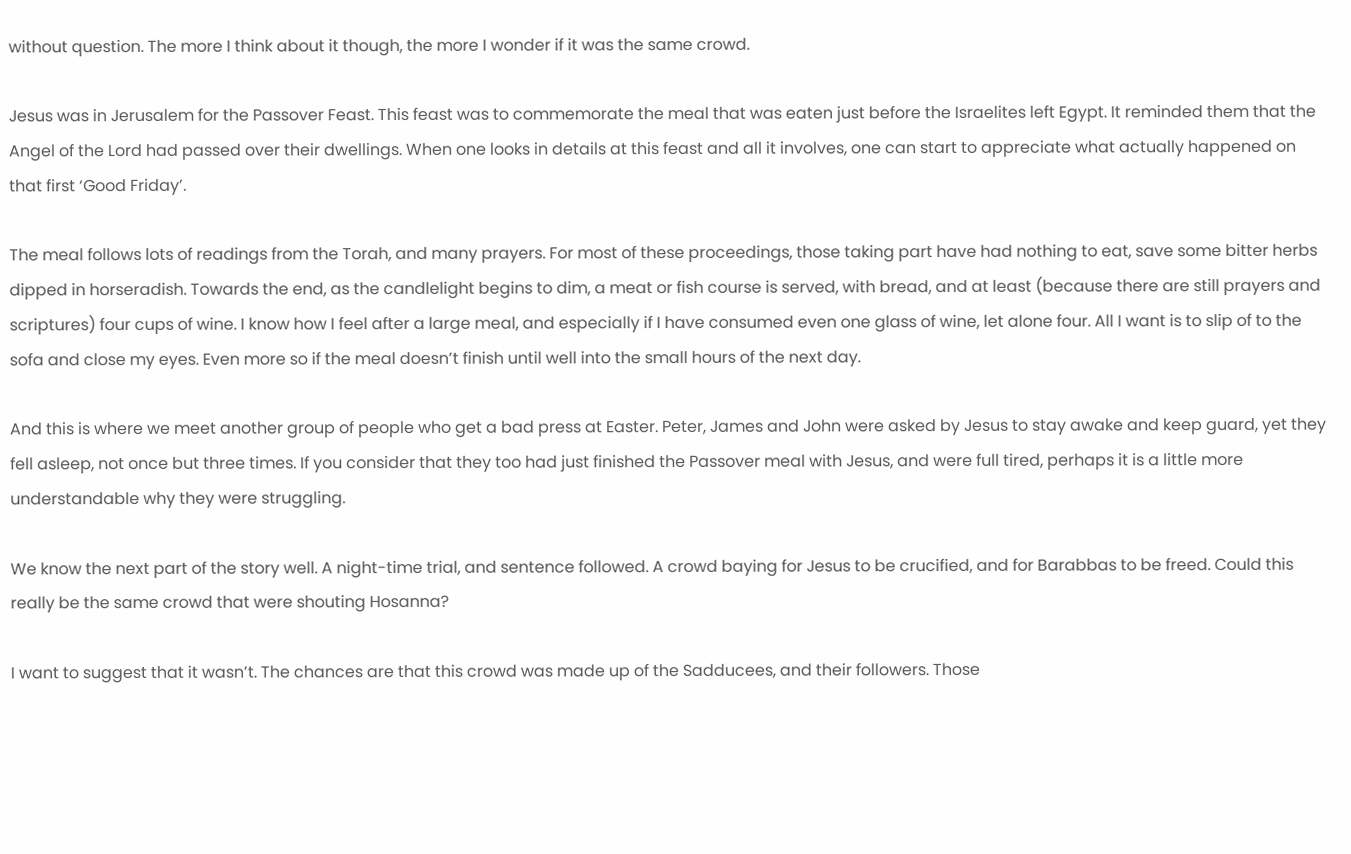without question. The more I think about it though, the more I wonder if it was the same crowd.

Jesus was in Jerusalem for the Passover Feast. This feast was to commemorate the meal that was eaten just before the Israelites left Egypt. It reminded them that the Angel of the Lord had passed over their dwellings. When one looks in details at this feast and all it involves, one can start to appreciate what actually happened on that first ‘Good Friday’.

The meal follows lots of readings from the Torah, and many prayers. For most of these proceedings, those taking part have had nothing to eat, save some bitter herbs dipped in horseradish. Towards the end, as the candlelight begins to dim, a meat or fish course is served, with bread, and at least (because there are still prayers and scriptures) four cups of wine. I know how I feel after a large meal, and especially if I have consumed even one glass of wine, let alone four. All I want is to slip of to the sofa and close my eyes. Even more so if the meal doesn’t finish until well into the small hours of the next day.

And this is where we meet another group of people who get a bad press at Easter. Peter, James and John were asked by Jesus to stay awake and keep guard, yet they fell asleep, not once but three times. If you consider that they too had just finished the Passover meal with Jesus, and were full tired, perhaps it is a little more understandable why they were struggling.

We know the next part of the story well. A night-time trial, and sentence followed. A crowd baying for Jesus to be crucified, and for Barabbas to be freed. Could this really be the same crowd that were shouting Hosanna?

I want to suggest that it wasn’t. The chances are that this crowd was made up of the Sadducees, and their followers. Those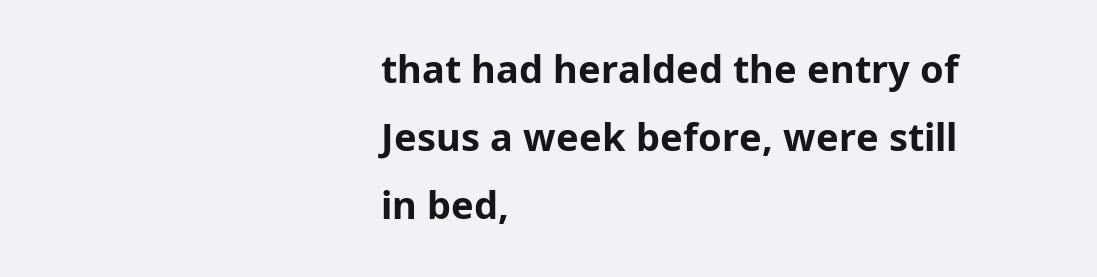that had heralded the entry of Jesus a week before, were still in bed,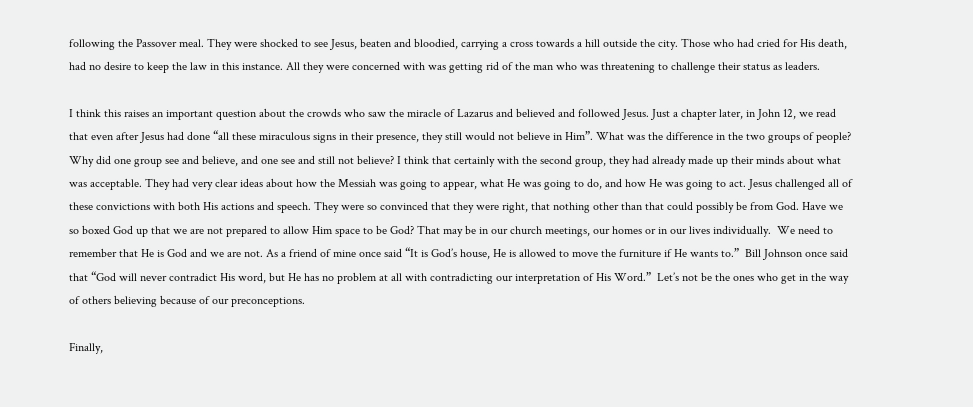following the Passover meal. They were shocked to see Jesus, beaten and bloodied, carrying a cross towards a hill outside the city. Those who had cried for His death, had no desire to keep the law in this instance. All they were concerned with was getting rid of the man who was threatening to challenge their status as leaders.

I think this raises an important question about the crowds who saw the miracle of Lazarus and believed and followed Jesus. Just a chapter later, in John 12, we read that even after Jesus had done “all these miraculous signs in their presence, they still would not believe in Him”. What was the difference in the two groups of people? Why did one group see and believe, and one see and still not believe? I think that certainly with the second group, they had already made up their minds about what was acceptable. They had very clear ideas about how the Messiah was going to appear, what He was going to do, and how He was going to act. Jesus challenged all of these convictions with both His actions and speech. They were so convinced that they were right, that nothing other than that could possibly be from God. Have we so boxed God up that we are not prepared to allow Him space to be God? That may be in our church meetings, our homes or in our lives individually.  We need to remember that He is God and we are not. As a friend of mine once said “It is God’s house, He is allowed to move the furniture if He wants to.”  Bill Johnson once said that “God will never contradict His word, but He has no problem at all with contradicting our interpretation of His Word.”  Let’s not be the ones who get in the way of others believing because of our preconceptions.

Finally,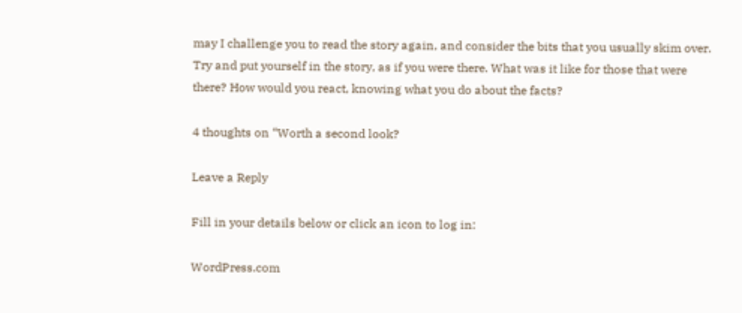may I challenge you to read the story again, and consider the bits that you usually skim over. Try and put yourself in the story, as if you were there. What was it like for those that were there? How would you react, knowing what you do about the facts?

4 thoughts on “Worth a second look?

Leave a Reply

Fill in your details below or click an icon to log in:

WordPress.com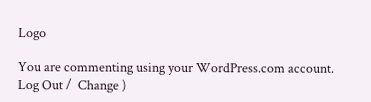Logo

You are commenting using your WordPress.com account. Log Out /  Change )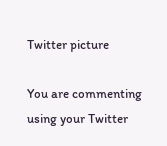Twitter picture

You are commenting using your Twitter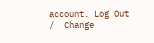account. Log Out /  Change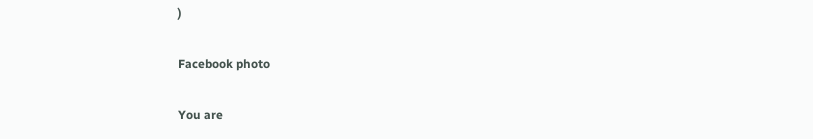)

Facebook photo

You are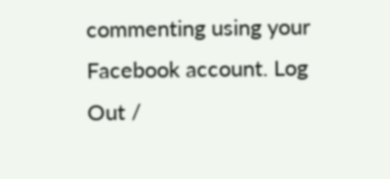commenting using your Facebook account. Log Out /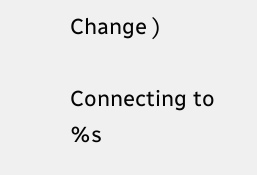Change )

Connecting to %s